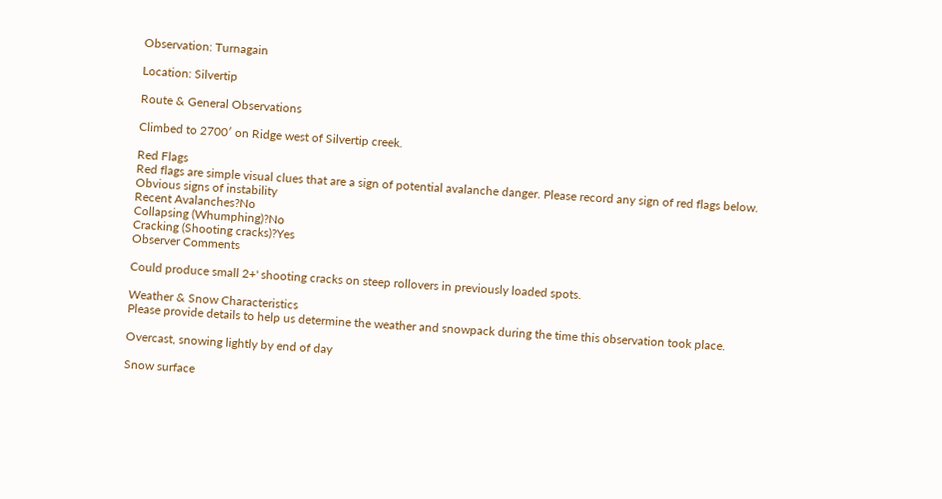Observation: Turnagain

Location: Silvertip

Route & General Observations

Climbed to 2700′ on Ridge west of Silvertip creek.

Red Flags
Red flags are simple visual clues that are a sign of potential avalanche danger. Please record any sign of red flags below.
Obvious signs of instability
Recent Avalanches?No
Collapsing (Whumphing)?No
Cracking (Shooting cracks)?Yes
Observer Comments

Could produce small 2+' shooting cracks on steep rollovers in previously loaded spots.

Weather & Snow Characteristics
Please provide details to help us determine the weather and snowpack during the time this observation took place.

Overcast, snowing lightly by end of day

Snow surface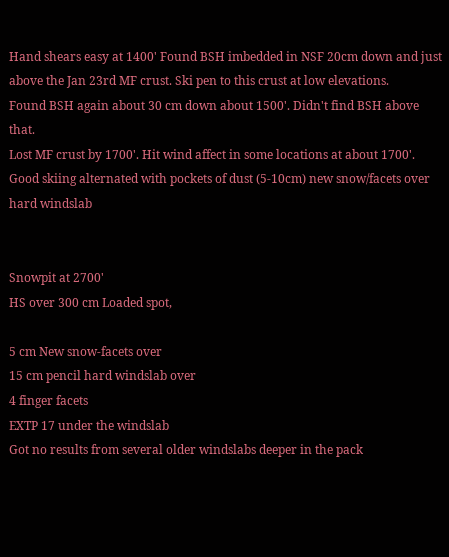Hand shears easy at 1400' Found BSH imbedded in NSF 20cm down and just above the Jan 23rd MF crust. Ski pen to this crust at low elevations.
Found BSH again about 30 cm down about 1500'. Didn't find BSH above that.
Lost MF crust by 1700'. Hit wind affect in some locations at about 1700'.
Good skiing alternated with pockets of dust (5-10cm) new snow/facets over hard windslab


Snowpit at 2700'
HS over 300 cm Loaded spot,

5 cm New snow-facets over
15 cm pencil hard windslab over
4 finger facets
EXTP 17 under the windslab
Got no results from several older windslabs deeper in the pack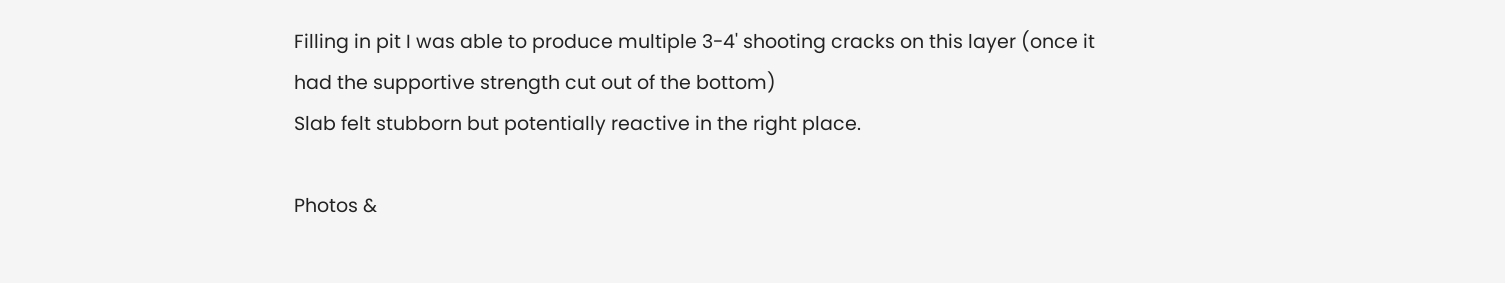Filling in pit I was able to produce multiple 3-4' shooting cracks on this layer (once it had the supportive strength cut out of the bottom)
Slab felt stubborn but potentially reactive in the right place.

Photos &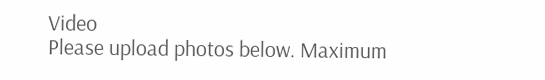Video
Please upload photos below. Maximum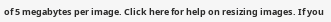of 5 megabytes per image. Click here for help on resizing images. If you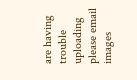are having trouble uploading please email images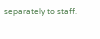separately to staff.